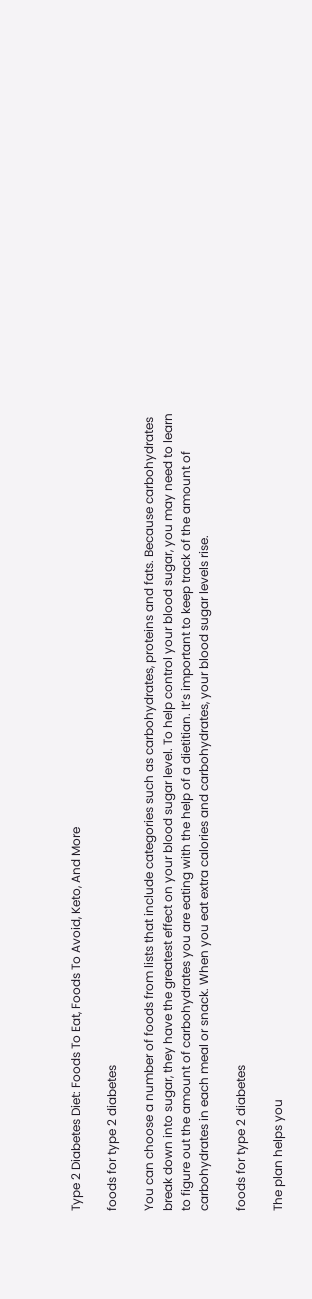Type 2 Diabetes Diet: Foods To Eat, Foods To Avoid, Keto, And More

foods for type 2 diabetes

You can choose a number of foods from lists that include categories such as carbohydrates, proteins and fats. Because carbohydrates break down into sugar, they have the greatest effect on your blood sugar level. To help control your blood sugar, you may need to learn to figure out the amount of carbohydrates you are eating with the help of a dietitian. It’s important to keep track of the amount of carbohydrates in each meal or snack. When you eat extra calories and carbohydrates, your blood sugar levels rise.

foods for type 2 diabetes

The plan helps you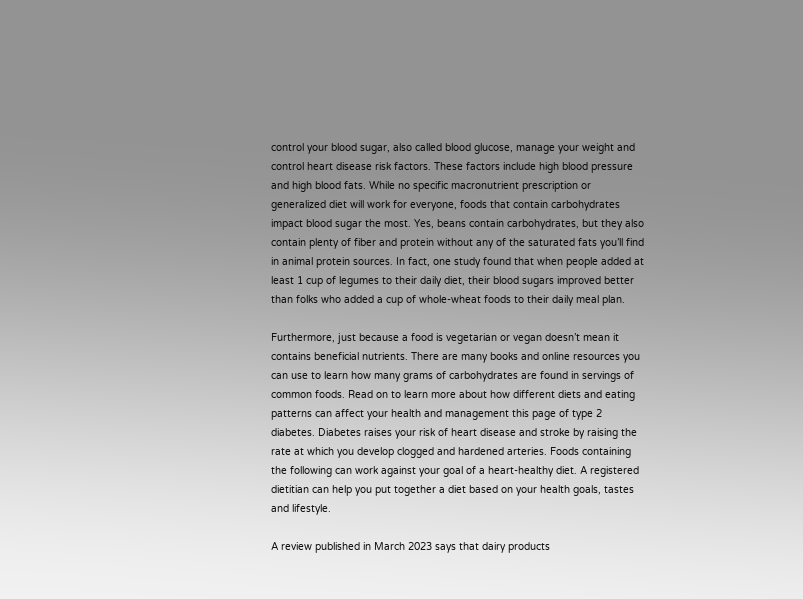control your blood sugar, also called blood glucose, manage your weight and control heart disease risk factors. These factors include high blood pressure and high blood fats. While no specific macronutrient prescription or generalized diet will work for everyone, foods that contain carbohydrates impact blood sugar the most. Yes, beans contain carbohydrates, but they also contain plenty of fiber and protein without any of the saturated fats you’ll find in animal protein sources. In fact, one study found that when people added at least 1 cup of legumes to their daily diet, their blood sugars improved better than folks who added a cup of whole-wheat foods to their daily meal plan.

Furthermore, just because a food is vegetarian or vegan doesn’t mean it contains beneficial nutrients. There are many books and online resources you can use to learn how many grams of carbohydrates are found in servings of common foods. Read on to learn more about how different diets and eating patterns can affect your health and management this page of type 2 diabetes. Diabetes raises your risk of heart disease and stroke by raising the rate at which you develop clogged and hardened arteries. Foods containing the following can work against your goal of a heart-healthy diet. A registered dietitian can help you put together a diet based on your health goals, tastes and lifestyle.

A review published in March 2023 says that dairy products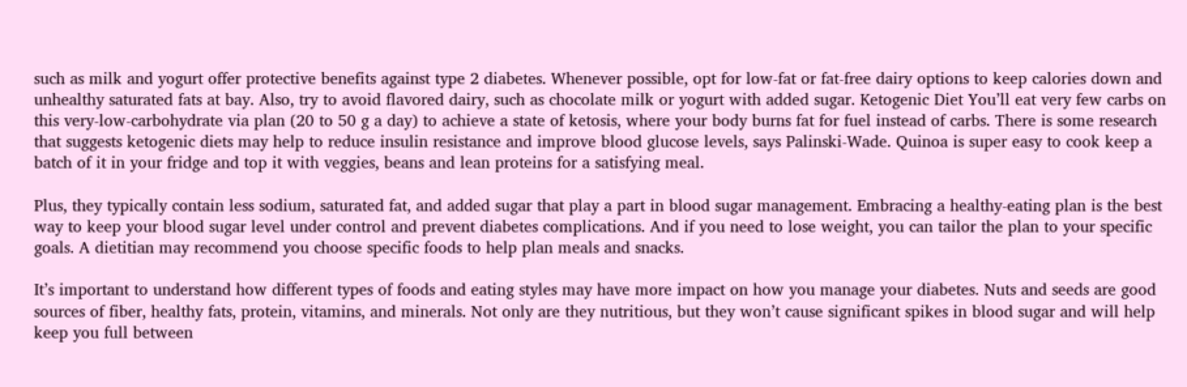such as milk and yogurt offer protective benefits against type 2 diabetes. Whenever possible, opt for low-fat or fat-free dairy options to keep calories down and unhealthy saturated fats at bay. Also, try to avoid flavored dairy, such as chocolate milk or yogurt with added sugar. Ketogenic Diet You’ll eat very few carbs on this very-low-carbohydrate via plan (20 to 50 g a day) to achieve a state of ketosis, where your body burns fat for fuel instead of carbs. There is some research that suggests ketogenic diets may help to reduce insulin resistance and improve blood glucose levels, says Palinski-Wade. Quinoa is super easy to cook keep a batch of it in your fridge and top it with veggies, beans and lean proteins for a satisfying meal.

Plus, they typically contain less sodium, saturated fat, and added sugar that play a part in blood sugar management. Embracing a healthy-eating plan is the best way to keep your blood sugar level under control and prevent diabetes complications. And if you need to lose weight, you can tailor the plan to your specific goals. A dietitian may recommend you choose specific foods to help plan meals and snacks.

It’s important to understand how different types of foods and eating styles may have more impact on how you manage your diabetes. Nuts and seeds are good sources of fiber, healthy fats, protein, vitamins, and minerals. Not only are they nutritious, but they won’t cause significant spikes in blood sugar and will help keep you full between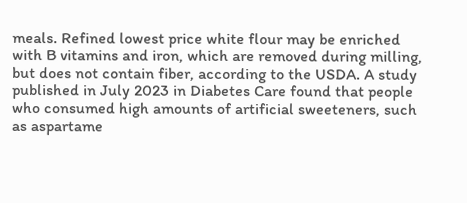meals. Refined lowest price white flour may be enriched with B vitamins and iron, which are removed during milling, but does not contain fiber, according to the USDA. A study published in July 2023 in Diabetes Care found that people who consumed high amounts of artificial sweeteners, such as aspartame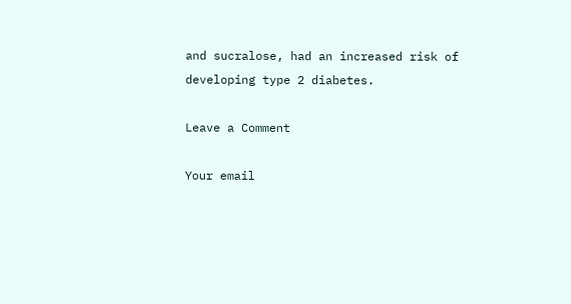and sucralose, had an increased risk of developing type 2 diabetes.

Leave a Comment

Your email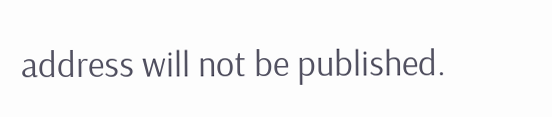address will not be published.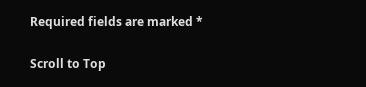Required fields are marked *

Scroll to Top